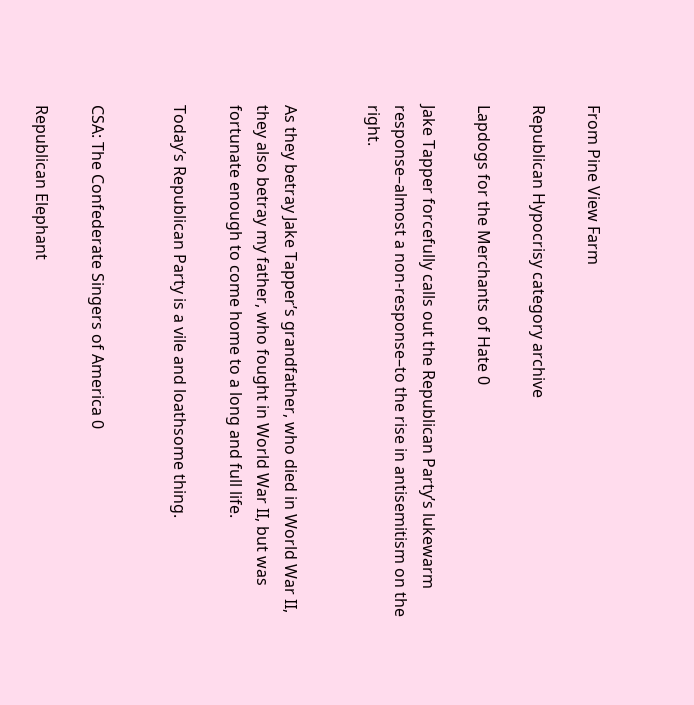From Pine View Farm

Republican Hypocrisy category archive

Lapdogs for the Merchants of Hate 0

Jake Tapper forcefully calls out the Republican Party’s lukewarm response–almost a non-response–to the rise in antisemitism on the right.


As they betray Jake Tapper’s grandfather, who died in World War II, they also betray my father, who fought in World War II, but was fortunate enough to come home to a long and full life.

Today’s Republican Party is a vile and loathsome thing.


CSA: The Confederate Singers of America 0

Republican Elephant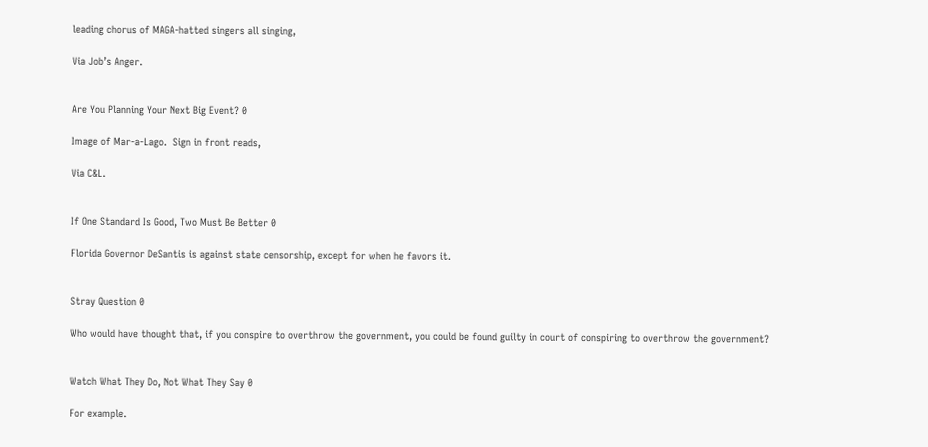leading chorus of MAGA-hatted singers all singing,

Via Job’s Anger.


Are You Planning Your Next Big Event? 0

Image of Mar-a-Lago.  Sign in front reads,

Via C&L.


If One Standard Is Good, Two Must Be Better 0

Florida Governor DeSantis is against state censorship, except for when he favors it.


Stray Question 0

Who would have thought that, if you conspire to overthrow the government, you could be found guilty in court of conspiring to overthrow the government?


Watch What They Do, Not What They Say 0

For example.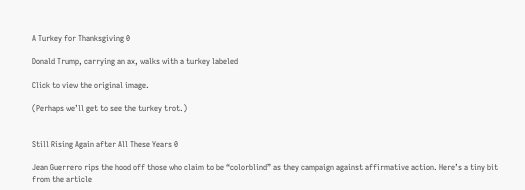A Turkey for Thanksgiving 0

Donald Trump, carrying an ax, walks with a turkey labeled

Click to view the original image.

(Perhaps we’ll get to see the turkey trot.)


Still Rising Again after All These Years 0

Jean Guerrero rips the hood off those who claim to be “colorblind” as they campaign against affirmative action. Here’s a tiny bit from the article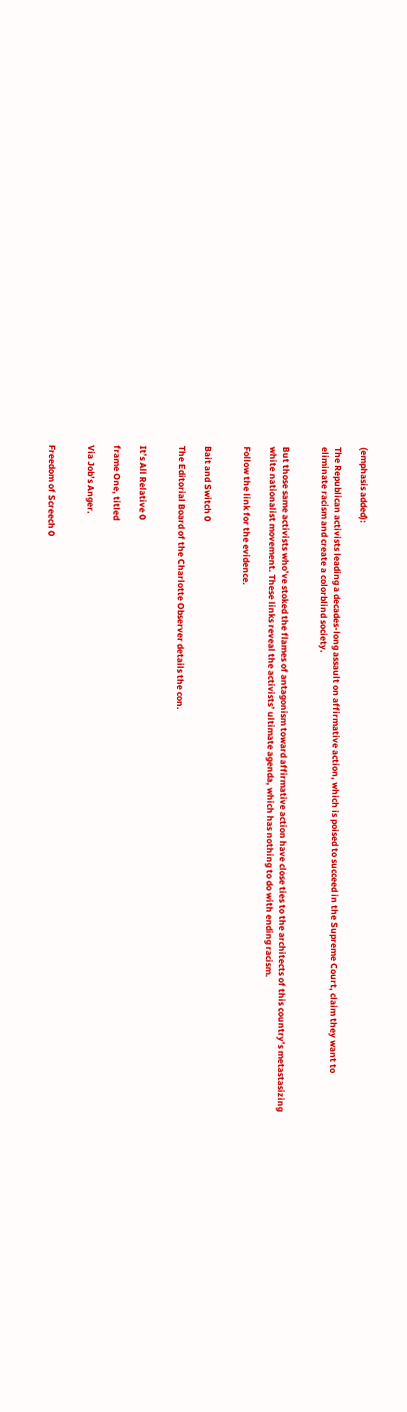(emphasis added):

The Republican activists leading a decades-long assault on affirmative action, which is poised to succeed in the Supreme Court, claim they want to eliminate racism and create a colorblind society.


But those same activists who’ve stoked the flames of antagonism toward affirmative action have close ties to the architects of this country’s metastasizing white nationalist movement. These links reveal the activists’ ultimate agenda, which has nothing to do with ending racism.

Follow the link for the evidence.


Bait and Switch 0

The Editorial Board of the Charlotte Observer details the con.


It’s All Relative 0

frame One, titled

Via Job’s Anger.


Freedom of Screech 0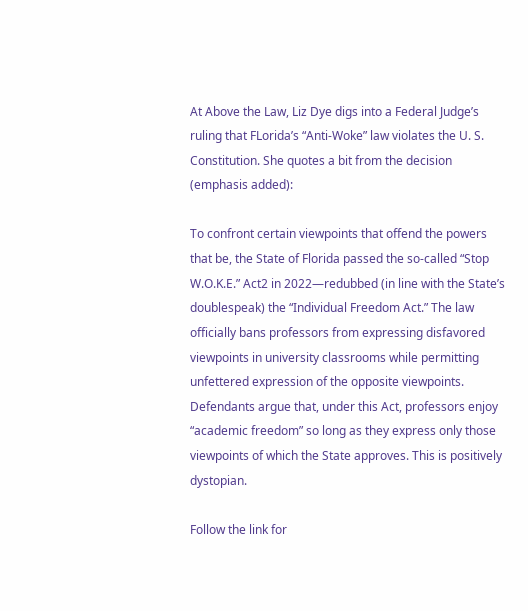At Above the Law, Liz Dye digs into a Federal Judge’s ruling that FLorida’s “Anti-Woke” law violates the U. S. Constitution. She quotes a bit from the decision (emphasis added):

To confront certain viewpoints that offend the powers that be, the State of Florida passed the so-called “Stop W.O.K.E.” Act2 in 2022—redubbed (in line with the State’s doublespeak) the “Individual Freedom Act.” The law officially bans professors from expressing disfavored viewpoints in university classrooms while permitting unfettered expression of the opposite viewpoints. Defendants argue that, under this Act, professors enjoy “academic freedom” so long as they express only those viewpoints of which the State approves. This is positively dystopian.

Follow the link for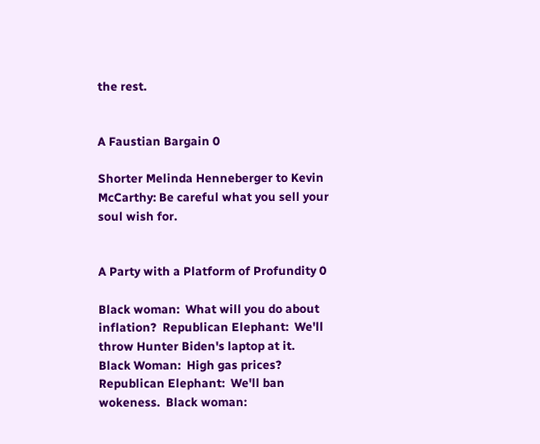the rest.


A Faustian Bargain 0

Shorter Melinda Henneberger to Kevin McCarthy: Be careful what you sell your soul wish for.


A Party with a Platform of Profundity 0

Black woman:  What will you do about inflation?  Republican Elephant:  We'll throw Hunter Biden's laptop at it.  Black Woman:  High gas prices?  Republican Elephant:  We'll ban wokeness.  Black woman: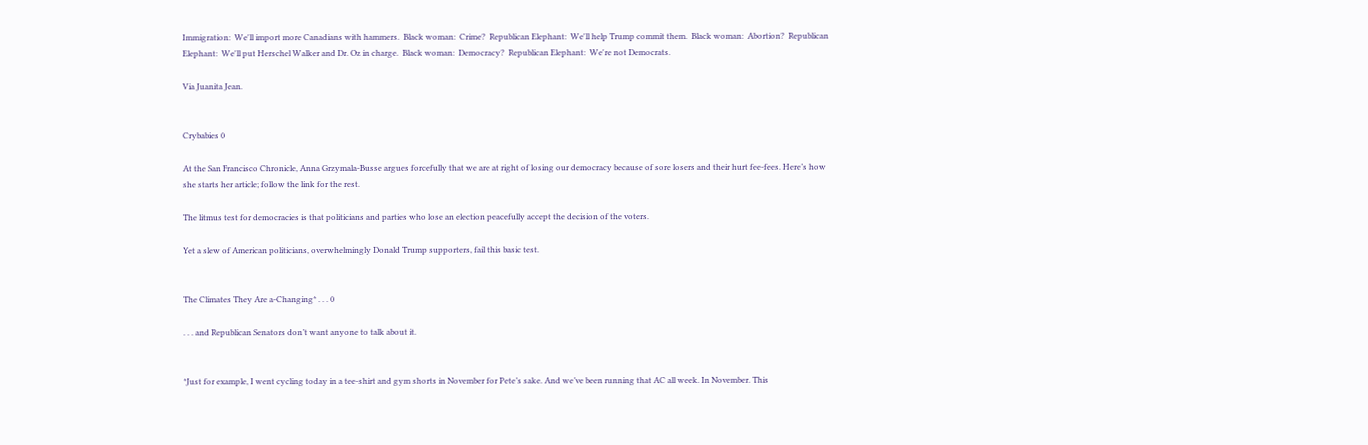Immigration:  We'll import more Canadians with hammers.  Black woman:  Crime?  Republican Elephant:  We'll help Trump commit them.  Black woman:  Abortion?  Republican Elephant:  We'll put Herschel Walker and Dr. Oz in charge.  Black woman:  Democracy?  Republican Elephant:  We're not Democrats.

Via Juanita Jean.


Crybabies 0

At the San Francisco Chronicle, Anna Grzymala-Busse argues forcefully that we are at right of losing our democracy because of sore losers and their hurt fee-fees. Here’s how she starts her article; follow the link for the rest.

The litmus test for democracies is that politicians and parties who lose an election peacefully accept the decision of the voters.

Yet a slew of American politicians, overwhelmingly Donald Trump supporters, fail this basic test.


The Climates They Are a-Changing* . . . 0

. . . and Republican Senators don’t want anyone to talk about it.


*Just for example, I went cycling today in a tee-shirt and gym shorts in November for Pete’s sake. And we’ve been running that AC all week. In November. This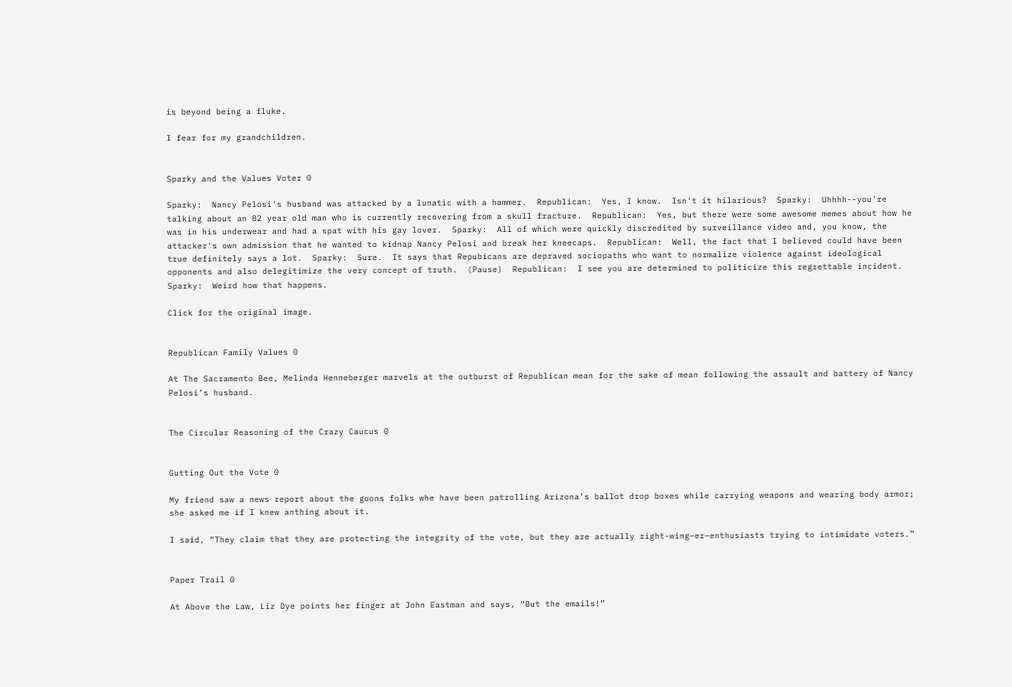is beyond being a fluke.

I fear for my grandchildren.


Sparky and the Values Voter 0

Sparky:  Nancy Pelosi's husband was attacked by a lunatic with a hammer.  Republican:  Yes, I know.  Isn't it hilarious?  Sparky:  Uhhhh--you're talking about an 82 year old man who is currently recovering from a skull fracture.  Republican:  Yes, but there were some awesome memes about how he was in his underwear and had a spat with his gay lover.  Sparky:  All of which were quickly discredited by surveillance video and, you know, the attacker's own admission that he wanted to kidnap Nancy Pelosi and break her kneecaps.  Republican:  Well, the fact that I believed could have been true definitely says a lot.  Sparky:  Sure.  It says that Repubicans are depraved sociopaths who want to normalize violence against ideological opponents and also delegitimize the very concept of truth.  (Pause)  Republican:  I see you are determined to politicize this regrettable incident.  Sparky:  Weird how that happens.

Click for the original image.


Republican Family Values 0

At The Sacramento Bee, Melinda Henneberger marvels at the outburst of Republican mean for the sake of mean following the assault and battery of Nancy Pelosi’s husband.


The Circular Reasoning of the Crazy Caucus 0


Gutting Out the Vote 0

My friend saw a news report about the goons folks whe have been patrolling Arizona’s ballot drop boxes while carrying weapons and wearing body armor; she asked me if I knew anthing about it.

I said, “They claim that they are protecting the integrity of the vote, but they are actually right-wing–er–enthusiasts trying to intimidate voters.”


Paper Trail 0

At Above the Law, Liz Dye points her finger at John Eastman and says, “But the emails!”